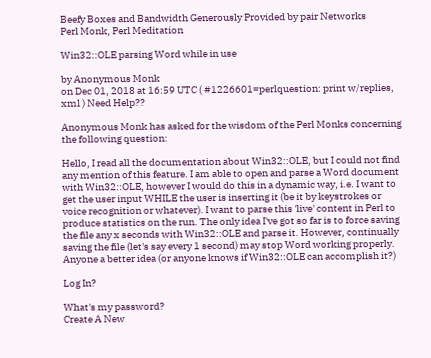Beefy Boxes and Bandwidth Generously Provided by pair Networks
Perl Monk, Perl Meditation

Win32::OLE parsing Word while in use

by Anonymous Monk
on Dec 01, 2018 at 16:59 UTC ( #1226601=perlquestion: print w/replies, xml ) Need Help??

Anonymous Monk has asked for the wisdom of the Perl Monks concerning the following question:

Hello, I read all the documentation about Win32::OLE, but I could not find any mention of this feature. I am able to open and parse a Word document with Win32::OLE, however I would do this in a dynamic way, i.e. I want to get the user input WHILE the user is inserting it (be it by keystrokes or voice recognition or whatever). I want to parse this 'live' content in Perl to produce statistics on the run. The only idea I've got so far is to force saving the file any x seconds with Win32::OLE and parse it. However, continually saving the file (let's say every 1 second) may stop Word working properly. Anyone a better idea (or anyone knows if Win32::OLE can accomplish it?)

Log In?

What's my password?
Create A New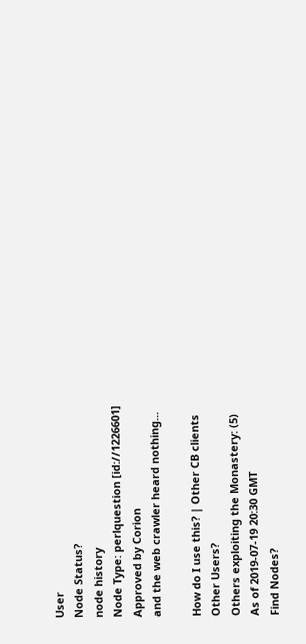User
Node Status?
node history
Node Type: perlquestion [id://1226601]
Approved by Corion
and the web crawler heard nothing...

How do I use this? | Other CB clients
Other Users?
Others exploiting the Monastery: (5)
As of 2019-07-19 20:30 GMT
Find Nodes?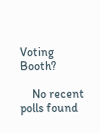Voting Booth?

    No recent polls found